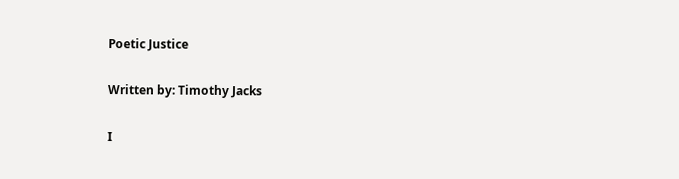Poetic Justice

Written by: Timothy Jacks

I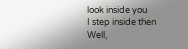look inside you
I step inside then
Well,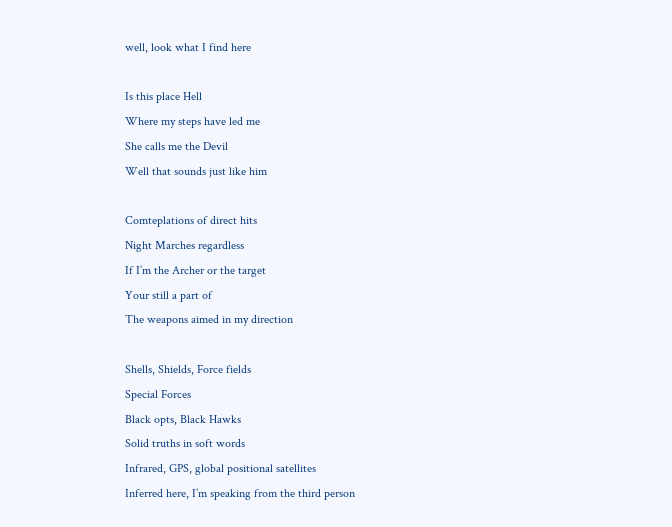well, look what I find here

Is this place Hell
Where my steps have led me
She calls me the Devil
Well that sounds just like him

Comteplations of direct hits
Night Marches regardless
If I’m the Archer or the target
Your still a part of
The weapons aimed in my direction

Shells, Shields, Force fields
Special Forces
Black opts, Black Hawks
Solid truths in soft words
Infrared, GPS, global positional satellites
Inferred here, I’m speaking from the third person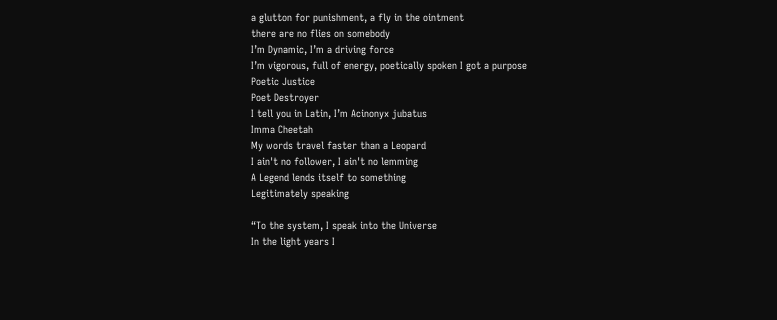a glutton for punishment, a fly in the ointment
there are no flies on somebody
I’m Dynamic, I’m a driving force
I’m vigorous, full of energy, poetically spoken I got a purpose
Poetic Justice
Poet Destroyer
I tell you in Latin, I’m Acinonyx jubatus
Imma Cheetah
My words travel faster than a Leopard
I ain't no follower, I ain't no lemming
A Legend lends itself to something
Legitimately speaking

“To the system, I speak into the Universe
In the light years I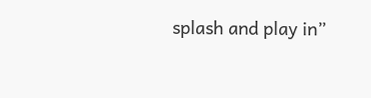splash and play in”